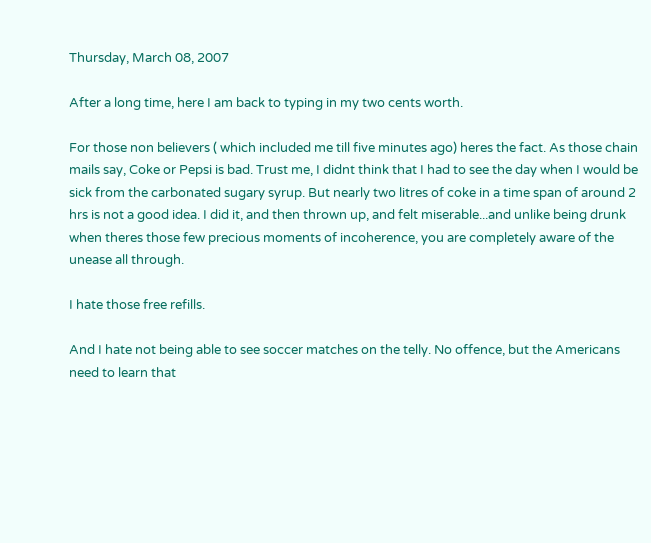Thursday, March 08, 2007

After a long time, here I am back to typing in my two cents worth.

For those non believers ( which included me till five minutes ago) heres the fact. As those chain mails say, Coke or Pepsi is bad. Trust me, I didnt think that I had to see the day when I would be sick from the carbonated sugary syrup. But nearly two litres of coke in a time span of around 2 hrs is not a good idea. I did it, and then thrown up, and felt miserable...and unlike being drunk when theres those few precious moments of incoherence, you are completely aware of the unease all through.

I hate those free refills.

And I hate not being able to see soccer matches on the telly. No offence, but the Americans need to learn that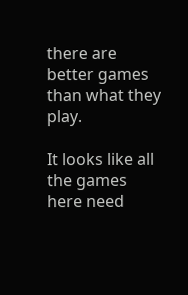there are better games than what they play.

It looks like all the games here need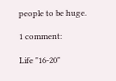people to be huge.

1 comment:

Life "16-20"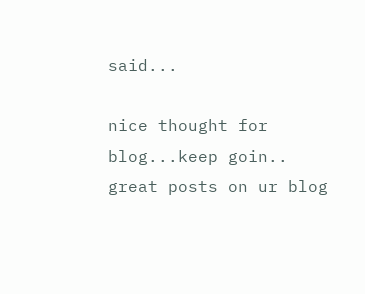said...

nice thought for blog...keep goin..
great posts on ur blog